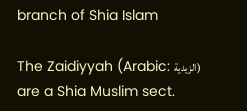branch of Shia Islam

The Zaidiyyah (Arabic: الزيدية) are a Shia Muslim sect.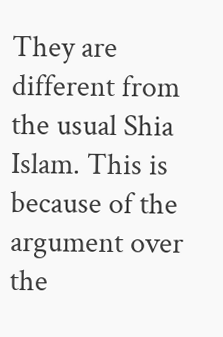They are different from the usual Shia Islam. This is because of the argument over the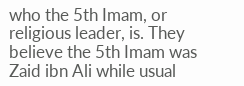who the 5th Imam, or religious leader, is. They believe the 5th Imam was Zaid ibn Ali while usual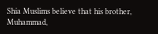Shia Muslims believe that his brother, Muhammad,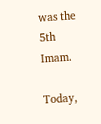was the 5th Imam.

Today,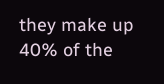they make up 40% of the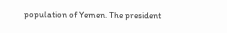population of Yemen. The president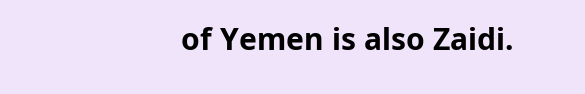of Yemen is also Zaidi.